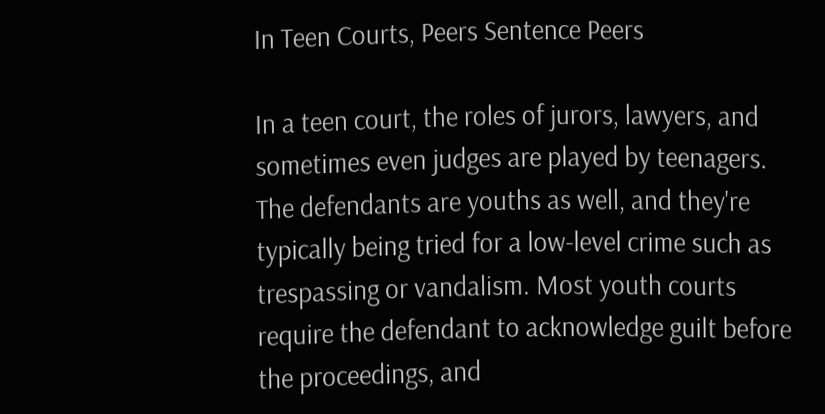In Teen Courts, Peers Sentence Peers

In a teen court, the roles of jurors, lawyers, and sometimes even judges are played by teenagers. The defendants are youths as well, and they're typically being tried for a low-level crime such as trespassing or vandalism. Most youth courts require the defendant to acknowledge guilt before the proceedings, and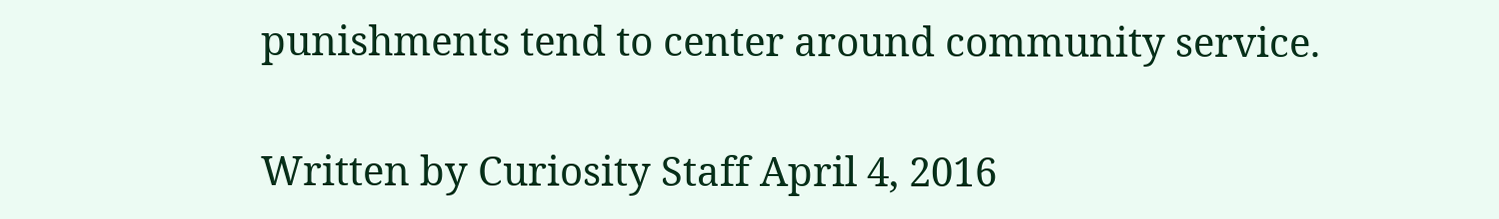punishments tend to center around community service.

Written by Curiosity Staff April 4, 2016